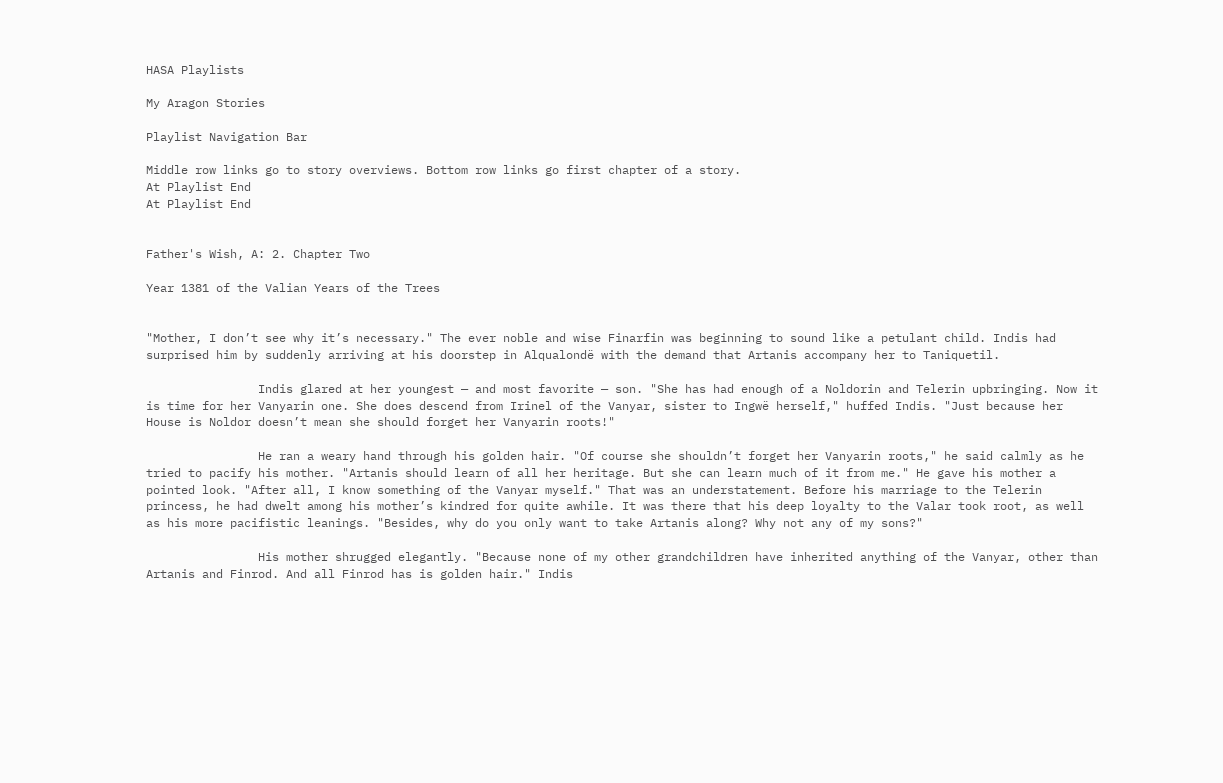HASA Playlists

My Aragon Stories

Playlist Navigation Bar

Middle row links go to story overviews. Bottom row links go first chapter of a story.
At Playlist End
At Playlist End


Father's Wish, A: 2. Chapter Two

Year 1381 of the Valian Years of the Trees


"Mother, I don’t see why it’s necessary." The ever noble and wise Finarfin was beginning to sound like a petulant child. Indis had surprised him by suddenly arriving at his doorstep in Alqualondë with the demand that Artanis accompany her to Taniquetil.

                Indis glared at her youngest — and most favorite — son. "She has had enough of a Noldorin and Telerin upbringing. Now it is time for her Vanyarin one. She does descend from Irinel of the Vanyar, sister to Ingwë herself," huffed Indis. "Just because her House is Noldor doesn’t mean she should forget her Vanyarin roots!"

                He ran a weary hand through his golden hair. "Of course she shouldn’t forget her Vanyarin roots," he said calmly as he tried to pacify his mother. "Artanis should learn of all her heritage. But she can learn much of it from me." He gave his mother a pointed look. "After all, I know something of the Vanyar myself." That was an understatement. Before his marriage to the Telerin princess, he had dwelt among his mother’s kindred for quite awhile. It was there that his deep loyalty to the Valar took root, as well as his more pacifistic leanings. "Besides, why do you only want to take Artanis along? Why not any of my sons?"

                His mother shrugged elegantly. "Because none of my other grandchildren have inherited anything of the Vanyar, other than Artanis and Finrod. And all Finrod has is golden hair." Indis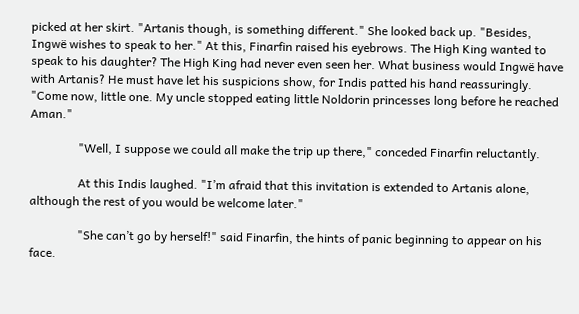picked at her skirt. "Artanis though, is something different." She looked back up. "Besides, Ingwë wishes to speak to her." At this, Finarfin raised his eyebrows. The High King wanted to speak to his daughter? The High King had never even seen her. What business would Ingwë have with Artanis? He must have let his suspicions show, for Indis patted his hand reassuringly. "Come now, little one. My uncle stopped eating little Noldorin princesses long before he reached Aman."

                "Well, I suppose we could all make the trip up there," conceded Finarfin reluctantly.

                At this Indis laughed. "I’m afraid that this invitation is extended to Artanis alone, although the rest of you would be welcome later."

                "She can’t go by herself!" said Finarfin, the hints of panic beginning to appear on his face.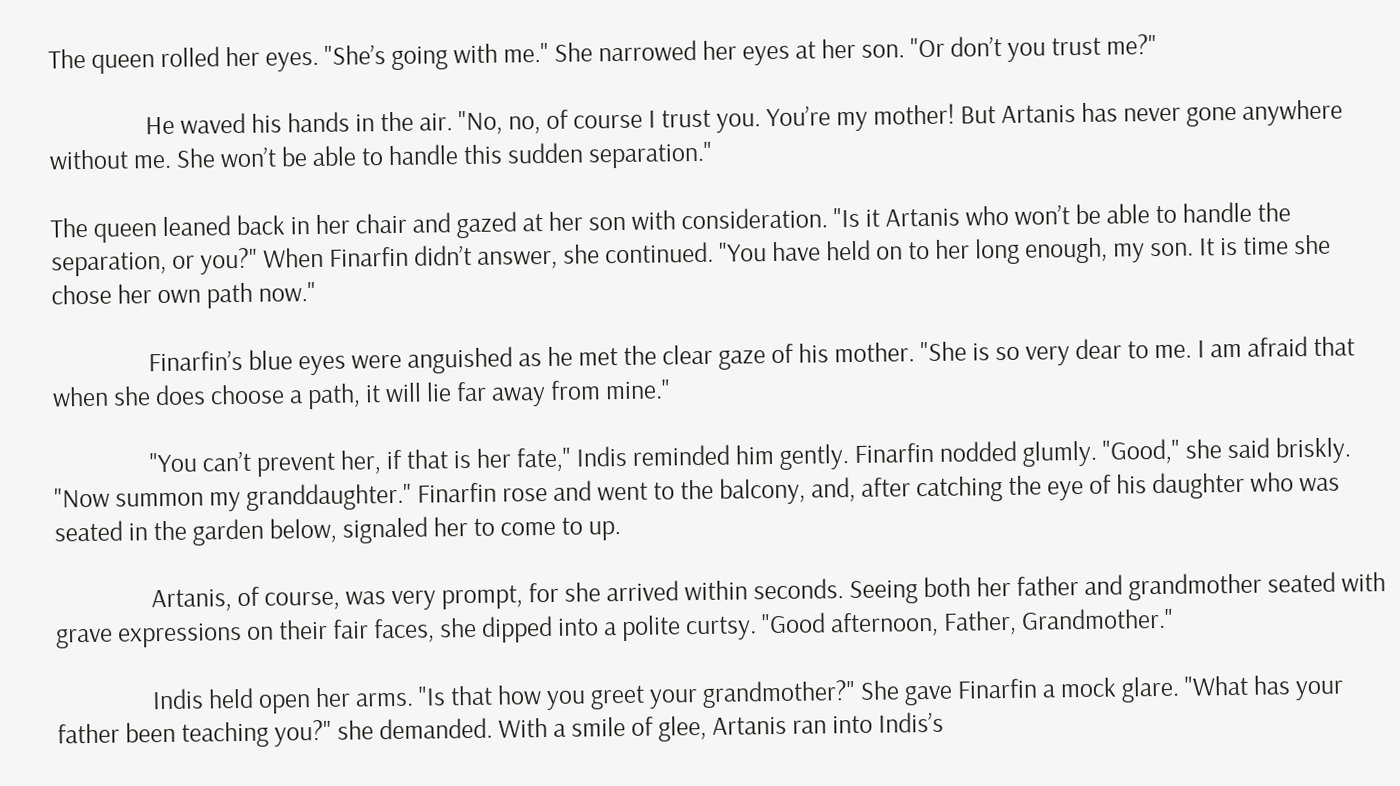The queen rolled her eyes. "She’s going with me." She narrowed her eyes at her son. "Or don’t you trust me?"

                He waved his hands in the air. "No, no, of course I trust you. You’re my mother! But Artanis has never gone anywhere without me. She won’t be able to handle this sudden separation."

The queen leaned back in her chair and gazed at her son with consideration. "Is it Artanis who won’t be able to handle the separation, or you?" When Finarfin didn’t answer, she continued. "You have held on to her long enough, my son. It is time she chose her own path now."

                Finarfin’s blue eyes were anguished as he met the clear gaze of his mother. "She is so very dear to me. I am afraid that when she does choose a path, it will lie far away from mine."

                "You can’t prevent her, if that is her fate," Indis reminded him gently. Finarfin nodded glumly. "Good," she said briskly. "Now summon my granddaughter." Finarfin rose and went to the balcony, and, after catching the eye of his daughter who was seated in the garden below, signaled her to come to up.

                Artanis, of course, was very prompt, for she arrived within seconds. Seeing both her father and grandmother seated with grave expressions on their fair faces, she dipped into a polite curtsy. "Good afternoon, Father, Grandmother."

                Indis held open her arms. "Is that how you greet your grandmother?" She gave Finarfin a mock glare. "What has your father been teaching you?" she demanded. With a smile of glee, Artanis ran into Indis’s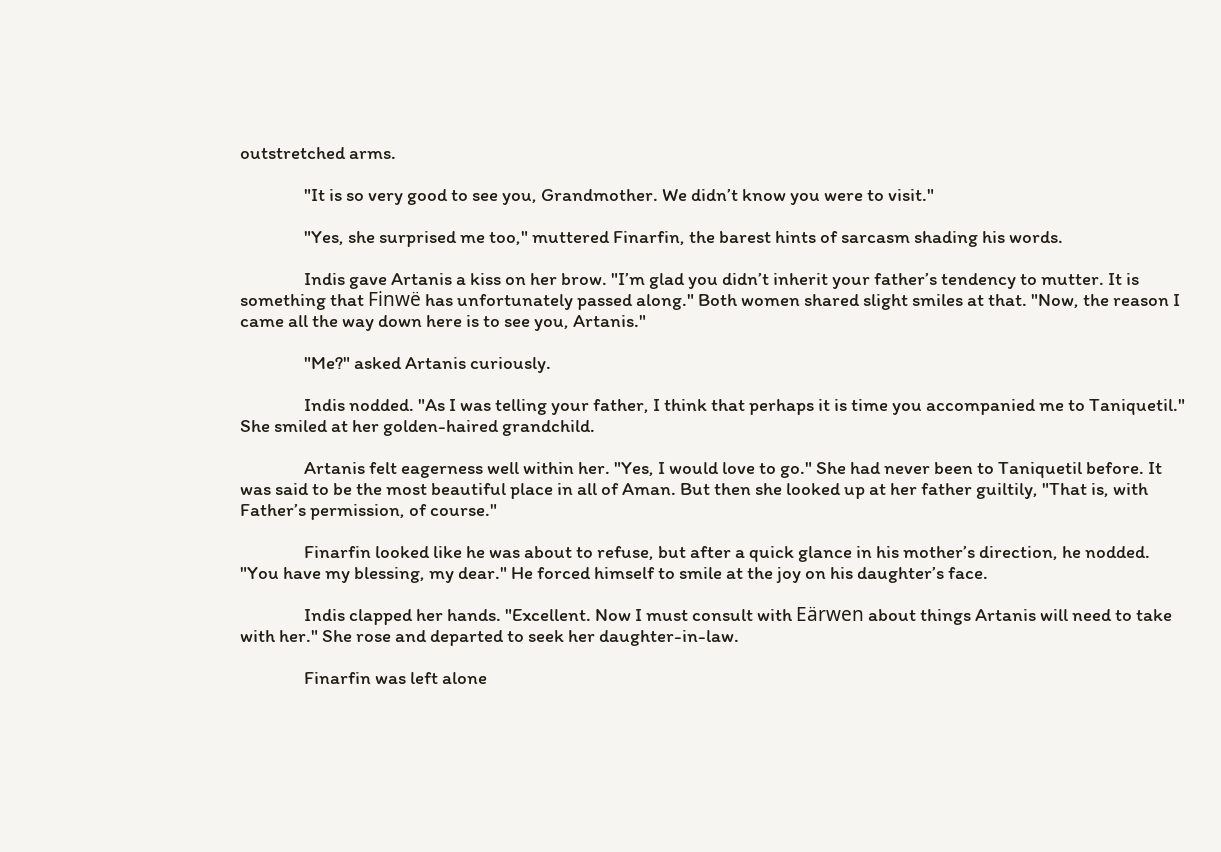outstretched arms.

                "It is so very good to see you, Grandmother. We didn’t know you were to visit."

                "Yes, she surprised me too," muttered Finarfin, the barest hints of sarcasm shading his words.

                Indis gave Artanis a kiss on her brow. "I’m glad you didn’t inherit your father’s tendency to mutter. It is something that Finwë has unfortunately passed along." Both women shared slight smiles at that. "Now, the reason I came all the way down here is to see you, Artanis."

                "Me?" asked Artanis curiously.

                Indis nodded. "As I was telling your father, I think that perhaps it is time you accompanied me to Taniquetil." She smiled at her golden-haired grandchild.

                Artanis felt eagerness well within her. "Yes, I would love to go." She had never been to Taniquetil before. It was said to be the most beautiful place in all of Aman. But then she looked up at her father guiltily, "That is, with Father’s permission, of course."

                Finarfin looked like he was about to refuse, but after a quick glance in his mother’s direction, he nodded. "You have my blessing, my dear." He forced himself to smile at the joy on his daughter’s face.

                Indis clapped her hands. "Excellent. Now I must consult with Eärwen about things Artanis will need to take with her." She rose and departed to seek her daughter-in-law.

                Finarfin was left alone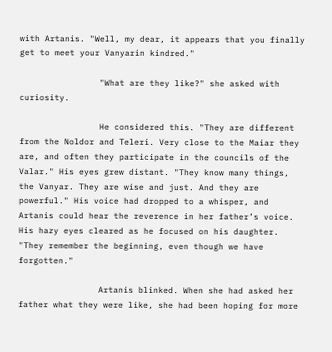with Artanis. "Well, my dear, it appears that you finally get to meet your Vanyarin kindred."

                "What are they like?" she asked with curiosity.

                He considered this. "They are different from the Noldor and Teleri. Very close to the Maiar they are, and often they participate in the councils of the Valar." His eyes grew distant. "They know many things, the Vanyar. They are wise and just. And they are powerful." His voice had dropped to a whisper, and Artanis could hear the reverence in her father’s voice. His hazy eyes cleared as he focused on his daughter. "They remember the beginning, even though we have forgotten."

                Artanis blinked. When she had asked her father what they were like, she had been hoping for more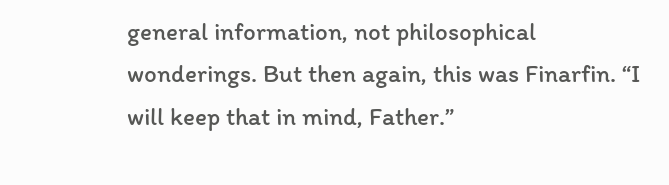general information, not philosophical wonderings. But then again, this was Finarfin. “I will keep that in mind, Father.”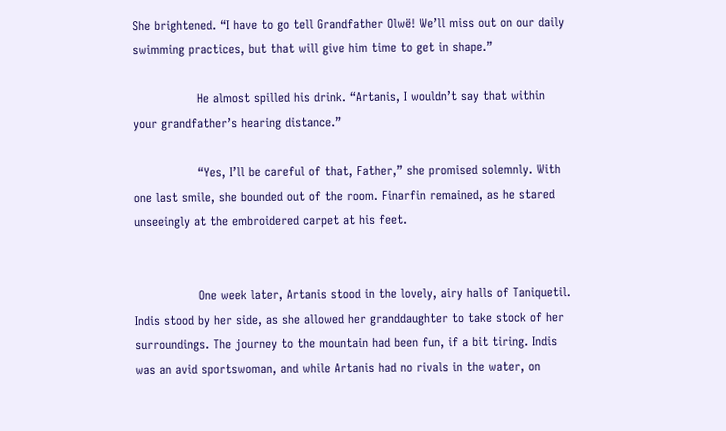She brightened. “I have to go tell Grandfather Olwë! We’ll miss out on our daily swimming practices, but that will give him time to get in shape.”

                He almost spilled his drink. “Artanis, I wouldn’t say that within your grandfather’s hearing distance.”

                “Yes, I’ll be careful of that, Father,” she promised solemnly. With one last smile, she bounded out of the room. Finarfin remained, as he stared unseeingly at the embroidered carpet at his feet.


                One week later, Artanis stood in the lovely, airy halls of Taniquetil. Indis stood by her side, as she allowed her granddaughter to take stock of her surroundings. The journey to the mountain had been fun, if a bit tiring. Indis was an avid sportswoman, and while Artanis had no rivals in the water, on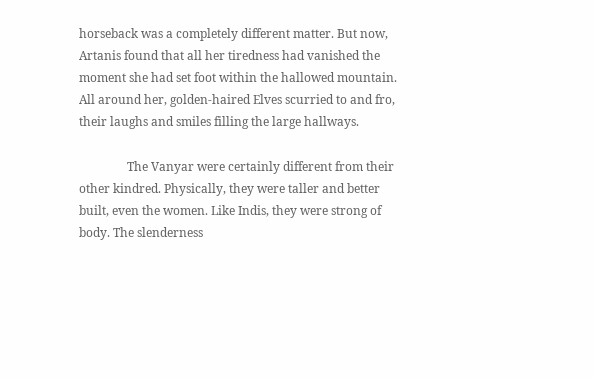horseback was a completely different matter. But now, Artanis found that all her tiredness had vanished the moment she had set foot within the hallowed mountain. All around her, golden-haired Elves scurried to and fro, their laughs and smiles filling the large hallways.

                The Vanyar were certainly different from their other kindred. Physically, they were taller and better built, even the women. Like Indis, they were strong of body. The slenderness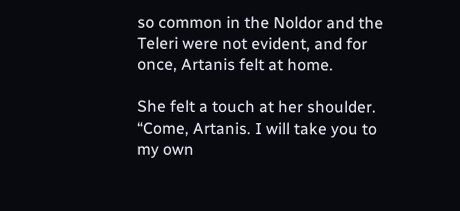so common in the Noldor and the Teleri were not evident, and for once, Artanis felt at home.

She felt a touch at her shoulder. “Come, Artanis. I will take you to my own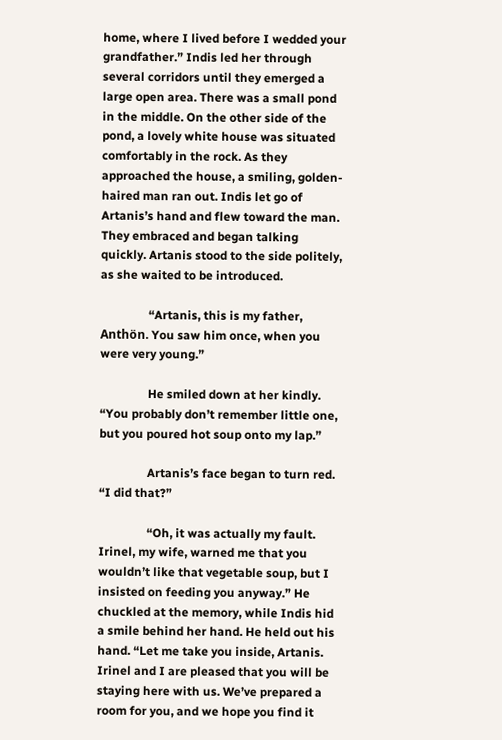home, where I lived before I wedded your grandfather.” Indis led her through several corridors until they emerged a large open area. There was a small pond in the middle. On the other side of the pond, a lovely white house was situated comfortably in the rock. As they approached the house, a smiling, golden-haired man ran out. Indis let go of Artanis’s hand and flew toward the man. They embraced and began talking quickly. Artanis stood to the side politely, as she waited to be introduced.

                “Artanis, this is my father, Anthön. You saw him once, when you were very young.”

                He smiled down at her kindly. “You probably don’t remember little one, but you poured hot soup onto my lap.”

                Artanis’s face began to turn red. “I did that?”

                “Oh, it was actually my fault. Irinel, my wife, warned me that you wouldn’t like that vegetable soup, but I insisted on feeding you anyway.” He chuckled at the memory, while Indis hid a smile behind her hand. He held out his hand. “Let me take you inside, Artanis. Irinel and I are pleased that you will be staying here with us. We’ve prepared a room for you, and we hope you find it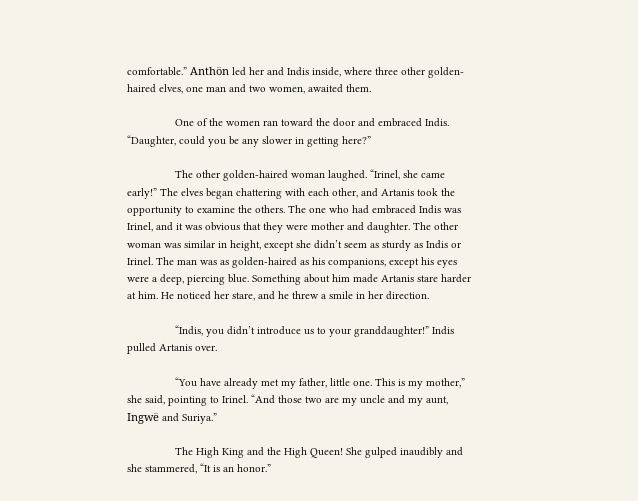comfortable.” Anthön led her and Indis inside, where three other golden-haired elves, one man and two women, awaited them.

                One of the women ran toward the door and embraced Indis. “Daughter, could you be any slower in getting here?”

                The other golden-haired woman laughed. “Irinel, she came early!” The elves began chattering with each other, and Artanis took the opportunity to examine the others. The one who had embraced Indis was Irinel, and it was obvious that they were mother and daughter. The other woman was similar in height, except she didn’t seem as sturdy as Indis or Irinel. The man was as golden-haired as his companions, except his eyes were a deep, piercing blue. Something about him made Artanis stare harder at him. He noticed her stare, and he threw a smile in her direction.

                “Indis, you didn’t introduce us to your granddaughter!” Indis pulled Artanis over.

                “You have already met my father, little one. This is my mother,” she said, pointing to Irinel. “And those two are my uncle and my aunt, Ingwë and Suriya.”

                The High King and the High Queen! She gulped inaudibly and she stammered, “It is an honor.”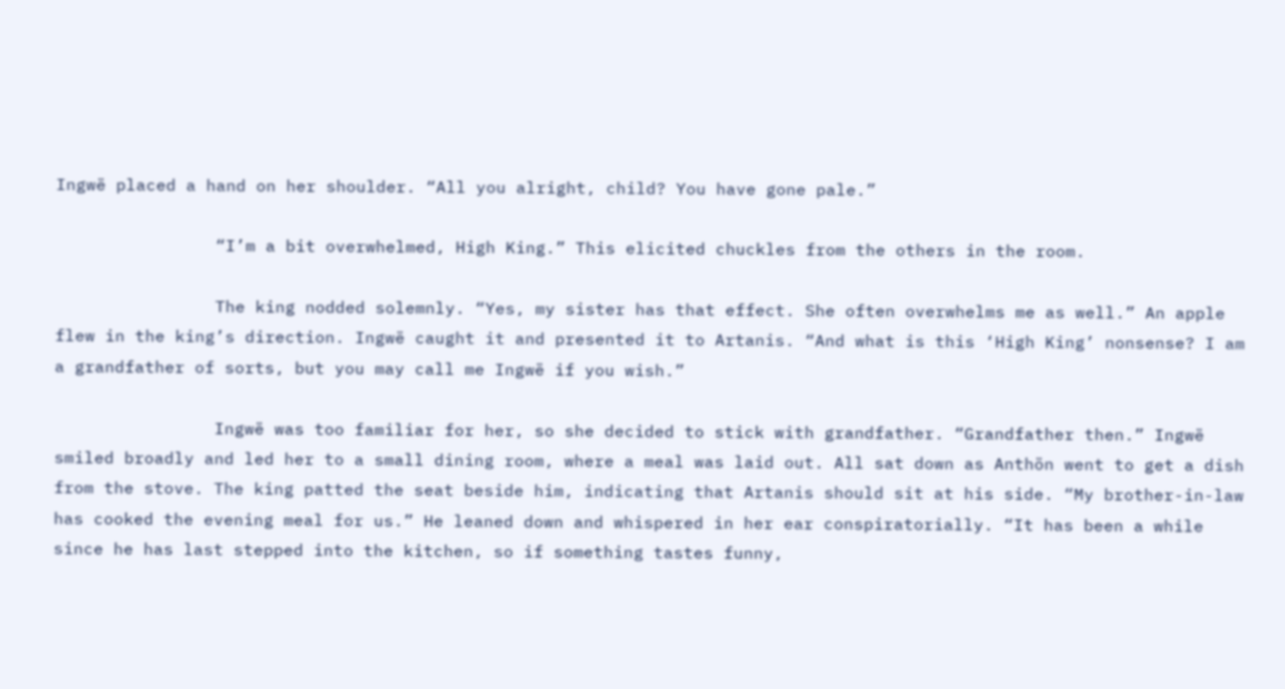Ingwë placed a hand on her shoulder. “All you alright, child? You have gone pale.”

                “I’m a bit overwhelmed, High King.” This elicited chuckles from the others in the room.

                The king nodded solemnly. “Yes, my sister has that effect. She often overwhelms me as well.” An apple flew in the king’s direction. Ingwë caught it and presented it to Artanis. “And what is this ‘High King’ nonsense? I am a grandfather of sorts, but you may call me Ingwë if you wish.”

                Ingwë was too familiar for her, so she decided to stick with grandfather. “Grandfather then.” Ingwë smiled broadly and led her to a small dining room, where a meal was laid out. All sat down as Anthön went to get a dish from the stove. The king patted the seat beside him, indicating that Artanis should sit at his side. “My brother-in-law has cooked the evening meal for us.” He leaned down and whispered in her ear conspiratorially. “It has been a while since he has last stepped into the kitchen, so if something tastes funny,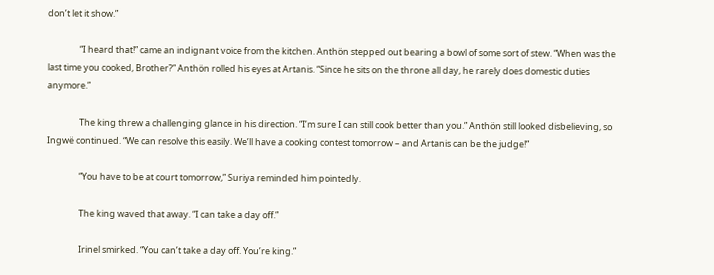don’t let it show.”

                “I heard that!” came an indignant voice from the kitchen. Anthön stepped out bearing a bowl of some sort of stew. “When was the last time you cooked, Brother?” Anthön rolled his eyes at Artanis. “Since he sits on the throne all day, he rarely does domestic duties anymore.”

                The king threw a challenging glance in his direction. “I’m sure I can still cook better than you.” Anthön still looked disbelieving, so Ingwë continued. “We can resolve this easily. We’ll have a cooking contest tomorrow – and Artanis can be the judge!”

                “You have to be at court tomorrow,” Suriya reminded him pointedly.

                The king waved that away. “I can take a day off.”

                Irinel smirked. “You can’t take a day off. You’re king.”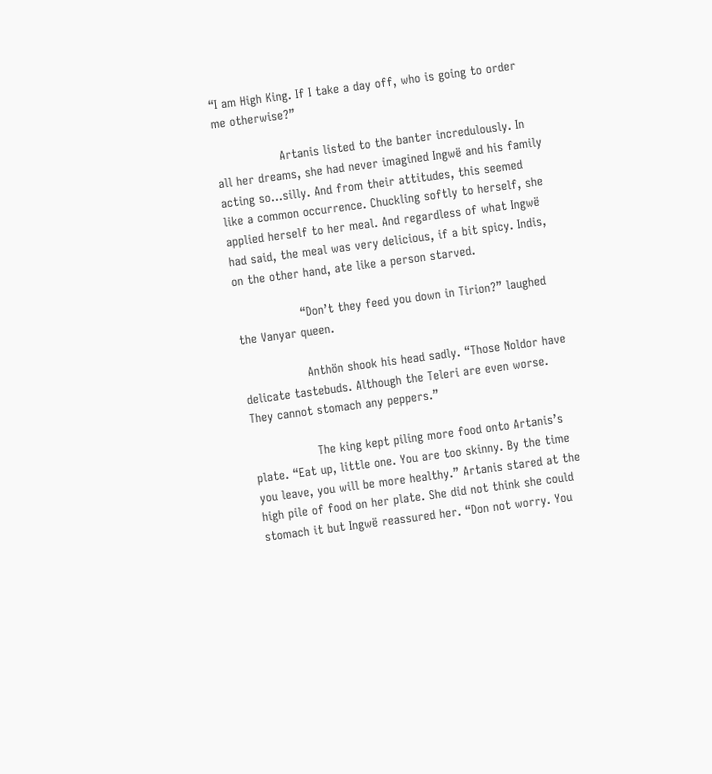“I am High King. If I take a day off, who is going to order me otherwise?”

                Artanis listed to the banter incredulously. In all her dreams, she had never imagined Ingwë and his family acting so…silly. And from their attitudes, this seemed like a common occurrence. Chuckling softly to herself, she applied herself to her meal. And regardless of what Ingwë had said, the meal was very delicious, if a bit spicy. Indis, on the other hand, ate like a person starved.

                “Don’t they feed you down in Tirion?” laughed the Vanyar queen.

                Anthön shook his head sadly. “Those Noldor have delicate tastebuds. Although the Teleri are even worse. They cannot stomach any peppers.”

                The king kept piling more food onto Artanis’s plate. “Eat up, little one. You are too skinny. By the time you leave, you will be more healthy.” Artanis stared at the high pile of food on her plate. She did not think she could stomach it but Ingwë reassured her. “Don not worry. You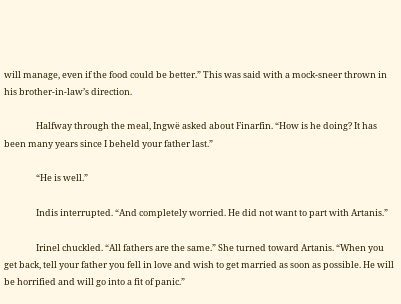will manage, even if the food could be better.” This was said with a mock-sneer thrown in his brother-in-law’s direction.

                Halfway through the meal, Ingwë asked about Finarfin. “How is he doing? It has been many years since I beheld your father last.”

                “He is well.”

                Indis interrupted. “And completely worried. He did not want to part with Artanis.”

                Irinel chuckled. “All fathers are the same.” She turned toward Artanis. “When you get back, tell your father you fell in love and wish to get married as soon as possible. He will be horrified and will go into a fit of panic.”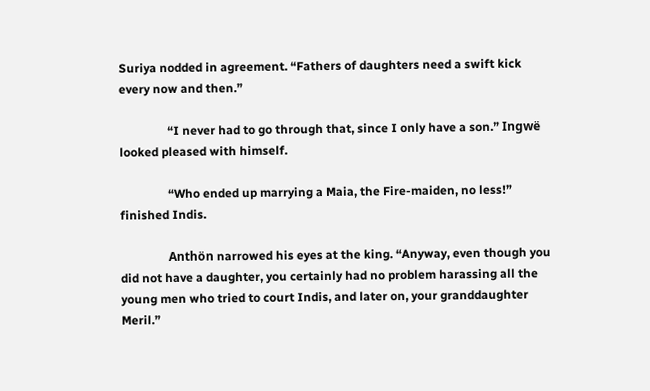Suriya nodded in agreement. “Fathers of daughters need a swift kick every now and then.”

                “I never had to go through that, since I only have a son.” Ingwë looked pleased with himself.

                “Who ended up marrying a Maia, the Fire-maiden, no less!” finished Indis.

                Anthön narrowed his eyes at the king. “Anyway, even though you did not have a daughter, you certainly had no problem harassing all the young men who tried to court Indis, and later on, your granddaughter Meril.”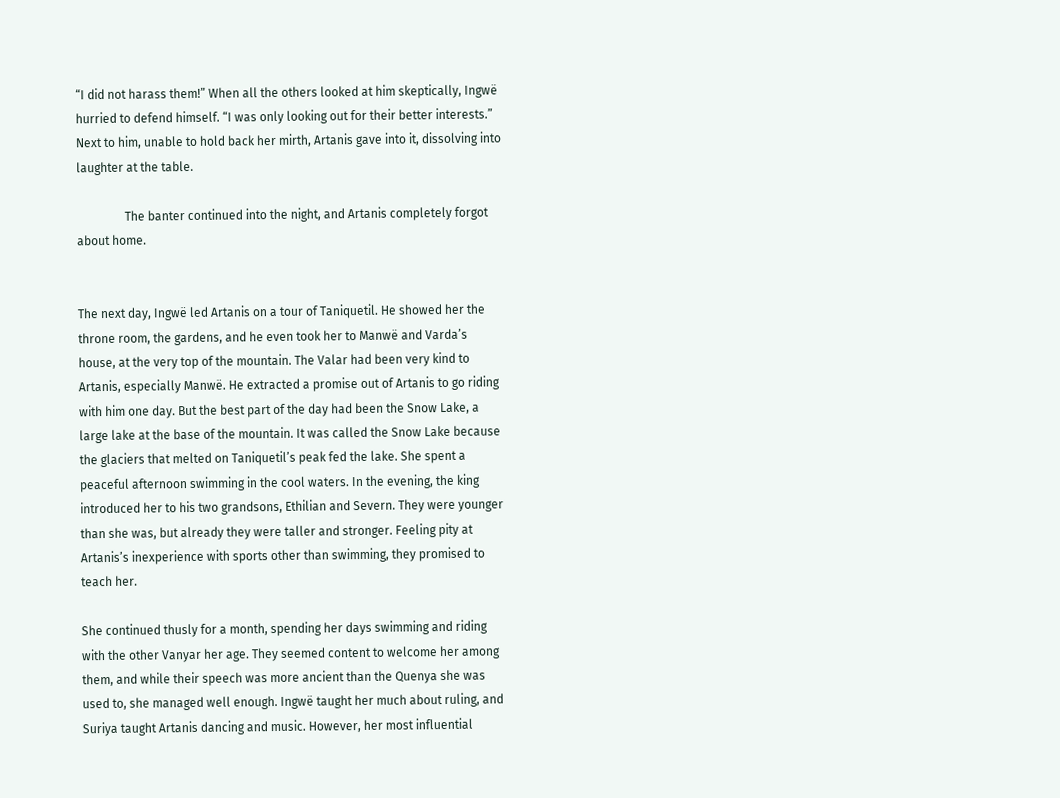“I did not harass them!” When all the others looked at him skeptically, Ingwë hurried to defend himself. “I was only looking out for their better interests.” Next to him, unable to hold back her mirth, Artanis gave into it, dissolving into laughter at the table.

                The banter continued into the night, and Artanis completely forgot about home.


The next day, Ingwë led Artanis on a tour of Taniquetil. He showed her the throne room, the gardens, and he even took her to Manwë and Varda’s house, at the very top of the mountain. The Valar had been very kind to Artanis, especially Manwë. He extracted a promise out of Artanis to go riding with him one day. But the best part of the day had been the Snow Lake, a large lake at the base of the mountain. It was called the Snow Lake because the glaciers that melted on Taniquetil’s peak fed the lake. She spent a peaceful afternoon swimming in the cool waters. In the evening, the king introduced her to his two grandsons, Ethilian and Severn. They were younger than she was, but already they were taller and stronger. Feeling pity at Artanis’s inexperience with sports other than swimming, they promised to teach her.

She continued thusly for a month, spending her days swimming and riding with the other Vanyar her age. They seemed content to welcome her among them, and while their speech was more ancient than the Quenya she was used to, she managed well enough. Ingwë taught her much about ruling, and Suriya taught Artanis dancing and music. However, her most influential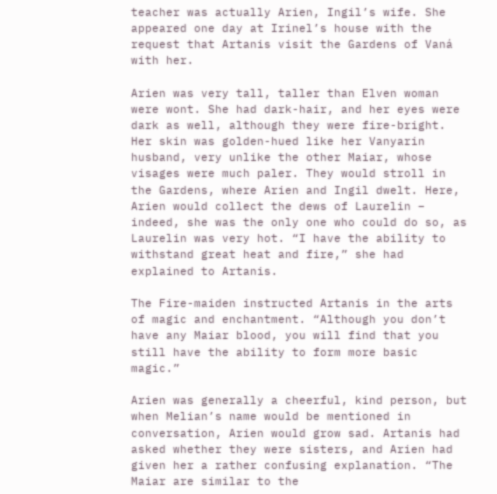teacher was actually Arien, Ingil’s wife. She appeared one day at Irinel’s house with the request that Artanis visit the Gardens of Vaná with her.

Arien was very tall, taller than Elven woman were wont. She had dark-hair, and her eyes were dark as well, although they were fire-bright. Her skin was golden-hued like her Vanyarin husband, very unlike the other Maiar, whose visages were much paler. They would stroll in the Gardens, where Arien and Ingil dwelt. Here, Arien would collect the dews of Laurelin – indeed, she was the only one who could do so, as Laurelin was very hot. “I have the ability to withstand great heat and fire,” she had explained to Artanis.

The Fire-maiden instructed Artanis in the arts of magic and enchantment. “Although you don’t have any Maiar blood, you will find that you still have the ability to form more basic magic.”

Arien was generally a cheerful, kind person, but when Melian’s name would be mentioned in conversation, Arien would grow sad. Artanis had asked whether they were sisters, and Arien had given her a rather confusing explanation. “The Maiar are similar to the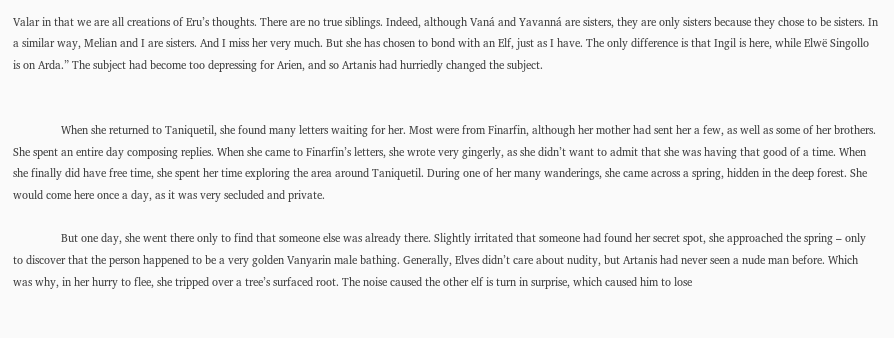Valar in that we are all creations of Eru’s thoughts. There are no true siblings. Indeed, although Vaná and Yavanná are sisters, they are only sisters because they chose to be sisters. In a similar way, Melian and I are sisters. And I miss her very much. But she has chosen to bond with an Elf, just as I have. The only difference is that Ingil is here, while Elwë Singollo is on Arda.” The subject had become too depressing for Arien, and so Artanis had hurriedly changed the subject.


                When she returned to Taniquetil, she found many letters waiting for her. Most were from Finarfin, although her mother had sent her a few, as well as some of her brothers. She spent an entire day composing replies. When she came to Finarfin’s letters, she wrote very gingerly, as she didn’t want to admit that she was having that good of a time. When she finally did have free time, she spent her time exploring the area around Taniquetil. During one of her many wanderings, she came across a spring, hidden in the deep forest. She would come here once a day, as it was very secluded and private.

                But one day, she went there only to find that someone else was already there. Slightly irritated that someone had found her secret spot, she approached the spring – only to discover that the person happened to be a very golden Vanyarin male bathing. Generally, Elves didn’t care about nudity, but Artanis had never seen a nude man before. Which was why, in her hurry to flee, she tripped over a tree’s surfaced root. The noise caused the other elf is turn in surprise, which caused him to lose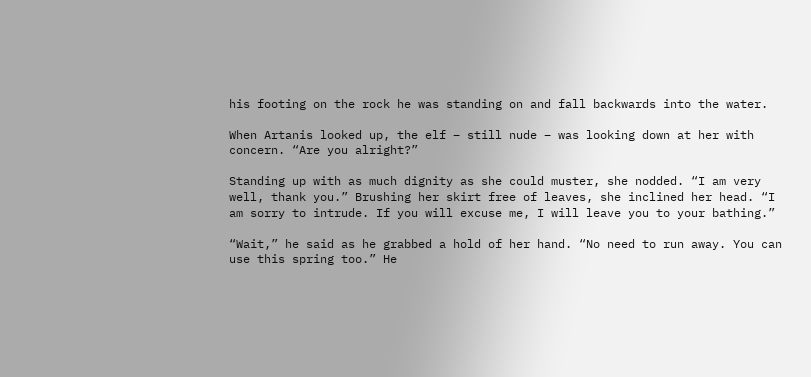his footing on the rock he was standing on and fall backwards into the water.

When Artanis looked up, the elf – still nude – was looking down at her with concern. “Are you alright?”

Standing up with as much dignity as she could muster, she nodded. “I am very well, thank you.” Brushing her skirt free of leaves, she inclined her head. “I am sorry to intrude. If you will excuse me, I will leave you to your bathing.”

“Wait,” he said as he grabbed a hold of her hand. “No need to run away. You can use this spring too.” He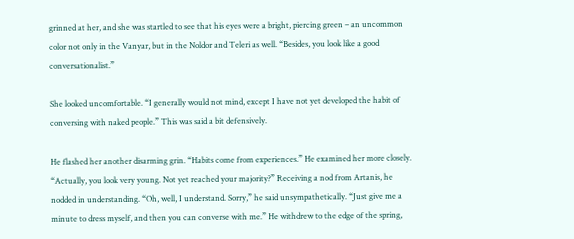grinned at her, and she was startled to see that his eyes were a bright, piercing green – an uncommon color not only in the Vanyar, but in the Noldor and Teleri as well. “Besides, you look like a good conversationalist.”

She looked uncomfortable. “I generally would not mind, except I have not yet developed the habit of conversing with naked people.” This was said a bit defensively.

He flashed her another disarming grin. “Habits come from experiences.” He examined her more closely. “Actually, you look very young. Not yet reached your majority?” Receiving a nod from Artanis, he nodded in understanding. “Oh, well, I understand. Sorry,” he said unsympathetically. “Just give me a minute to dress myself, and then you can converse with me.” He withdrew to the edge of the spring,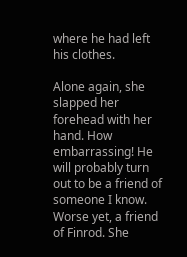where he had left his clothes.

Alone again, she slapped her forehead with her hand. How embarrassing! He will probably turn out to be a friend of someone I know. Worse yet, a friend of Finrod. She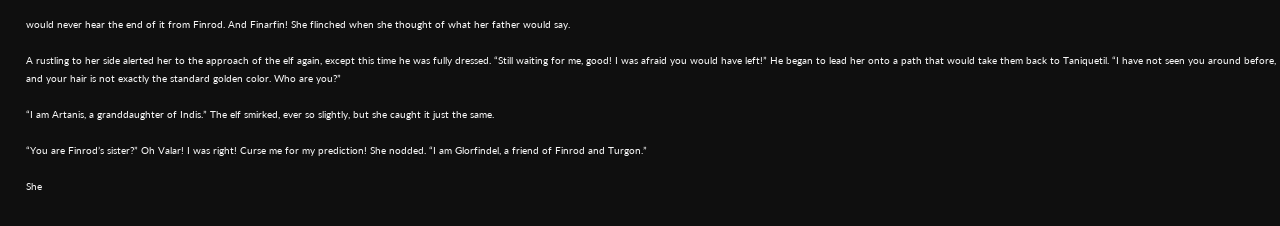would never hear the end of it from Finrod. And Finarfin! She flinched when she thought of what her father would say.

A rustling to her side alerted her to the approach of the elf again, except this time he was fully dressed. “Still waiting for me, good! I was afraid you would have left!” He began to lead her onto a path that would take them back to Taniquetil. “I have not seen you around before, and your hair is not exactly the standard golden color. Who are you?”

“I am Artanis, a granddaughter of Indis.” The elf smirked, ever so slightly, but she caught it just the same.

“You are Finrod’s sister?” Oh Valar! I was right! Curse me for my prediction! She nodded. “I am Glorfindel, a friend of Finrod and Turgon.”

She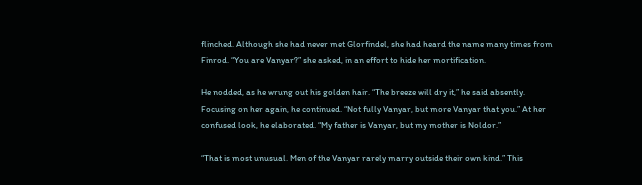flinched. Although she had never met Glorfindel, she had heard the name many times from Finrod. “You are Vanyar?” she asked, in an effort to hide her mortification.

He nodded, as he wrung out his golden hair. “The breeze will dry it,” he said absently. Focusing on her again, he continued. “Not fully Vanyar, but more Vanyar that you.” At her confused look, he elaborated. “My father is Vanyar, but my mother is Noldor.”

“That is most unusual. Men of the Vanyar rarely marry outside their own kind.” This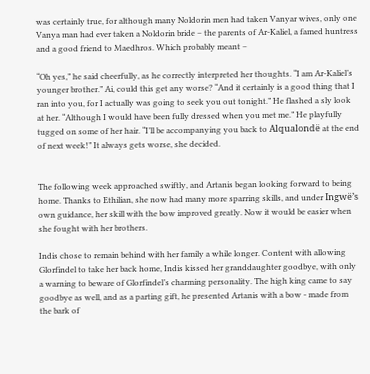was certainly true, for although many Noldorin men had taken Vanyar wives, only one Vanya man had ever taken a Noldorin bride – the parents of Ar-Kaliel, a famed huntress and a good friend to Maedhros. Which probably meant –

“Oh yes,” he said cheerfully, as he correctly interpreted her thoughts. “I am Ar-Kaliel’s younger brother.” Ai, could this get any worse? “And it certainly is a good thing that I ran into you, for I actually was going to seek you out tonight.” He flashed a sly look at her. “Although I would have been fully dressed when you met me.” He playfully tugged on some of her hair. “I’ll be accompanying you back to Alqualondë at the end of next week!” It always gets worse, she decided.


The following week approached swiftly, and Artanis began looking forward to being home. Thanks to Ethilian, she now had many more sparring skills, and under Ingwë’s own guidance, her skill with the bow improved greatly. Now it would be easier when she fought with her brothers.

Indis chose to remain behind with her family a while longer. Content with allowing Glorfindel to take her back home, Indis kissed her granddaughter goodbye, with only a warning to beware of Glorfindel’s charming personality. The high king came to say goodbye as well, and as a parting gift, he presented Artanis with a bow - made from the bark of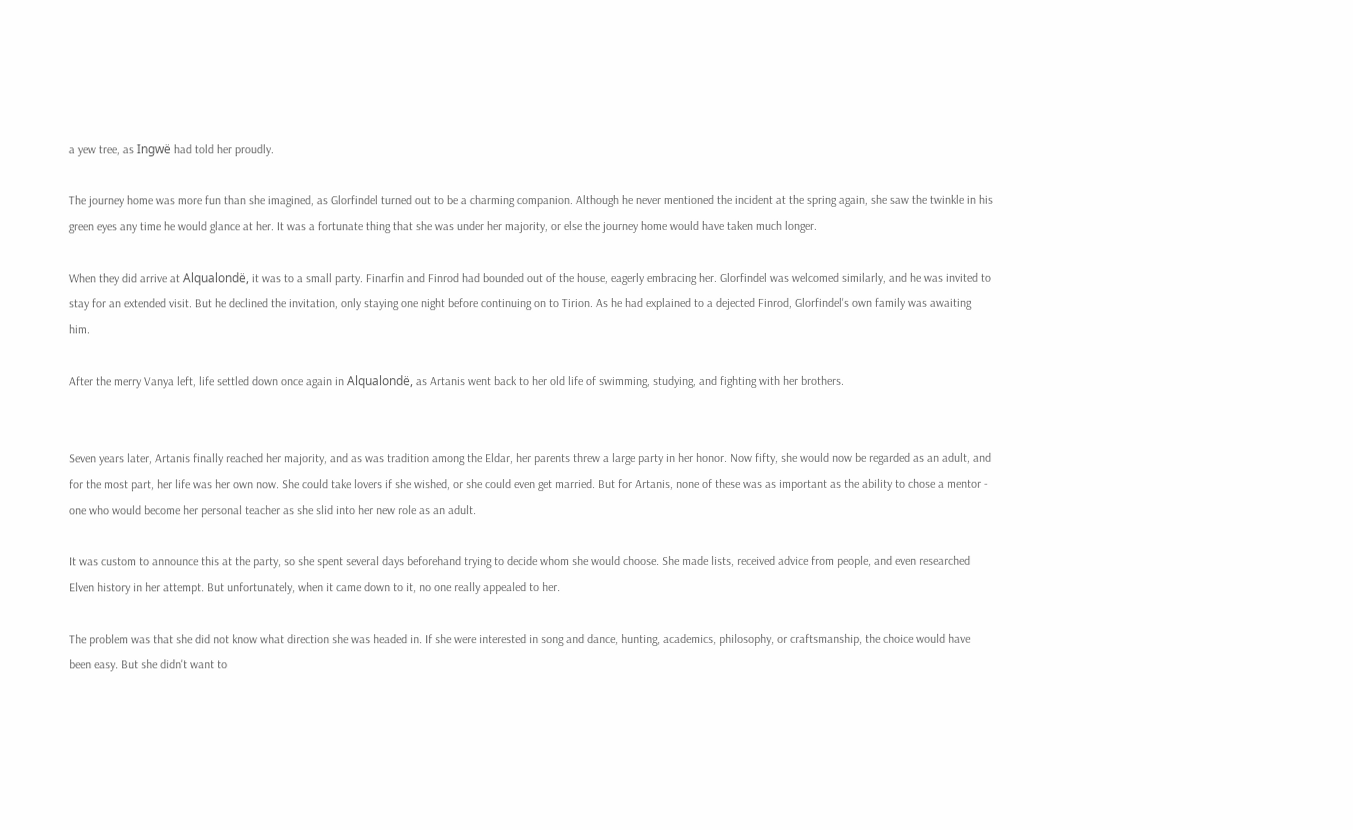a yew tree, as Ingwë had told her proudly.

The journey home was more fun than she imagined, as Glorfindel turned out to be a charming companion. Although he never mentioned the incident at the spring again, she saw the twinkle in his green eyes any time he would glance at her. It was a fortunate thing that she was under her majority, or else the journey home would have taken much longer.

When they did arrive at Alqualondë, it was to a small party. Finarfin and Finrod had bounded out of the house, eagerly embracing her. Glorfindel was welcomed similarly, and he was invited to stay for an extended visit. But he declined the invitation, only staying one night before continuing on to Tirion. As he had explained to a dejected Finrod, Glorfindel's own family was awaiting him.

After the merry Vanya left, life settled down once again in Alqualondë, as Artanis went back to her old life of swimming, studying, and fighting with her brothers.


Seven years later, Artanis finally reached her majority, and as was tradition among the Eldar, her parents threw a large party in her honor. Now fifty, she would now be regarded as an adult, and for the most part, her life was her own now. She could take lovers if she wished, or she could even get married. But for Artanis, none of these was as important as the ability to chose a mentor - one who would become her personal teacher as she slid into her new role as an adult.

It was custom to announce this at the party, so she spent several days beforehand trying to decide whom she would choose. She made lists, received advice from people, and even researched Elven history in her attempt. But unfortunately, when it came down to it, no one really appealed to her.

The problem was that she did not know what direction she was headed in. If she were interested in song and dance, hunting, academics, philosophy, or craftsmanship, the choice would have been easy. But she didn't want to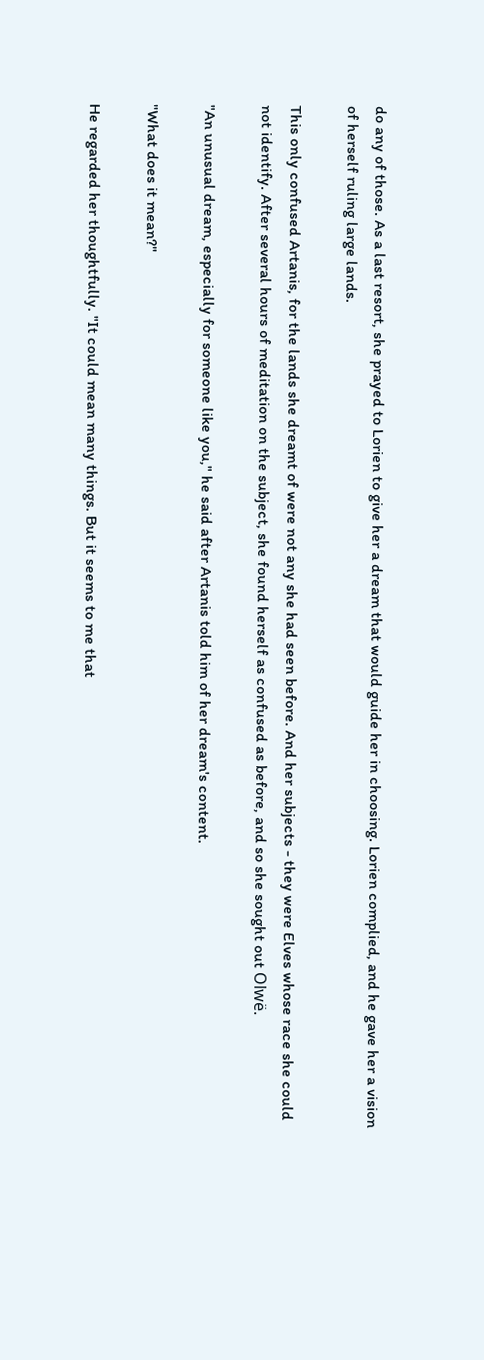do any of those. As a last resort, she prayed to Lorien to give her a dream that would guide her in choosing. Lorien complied, and he gave her a vision of herself ruling large lands.

This only confused Artanis, for the lands she dreamt of were not any she had seen before. And her subjects - they were Elves whose race she could not identify. After several hours of meditation on the subject, she found herself as confused as before, and so she sought out Olwë.

"An unusual dream, especially for someone like you," he said after Artanis told him of her dream's content.

"What does it mean?"

He regarded her thoughtfully. "It could mean many things. But it seems to me that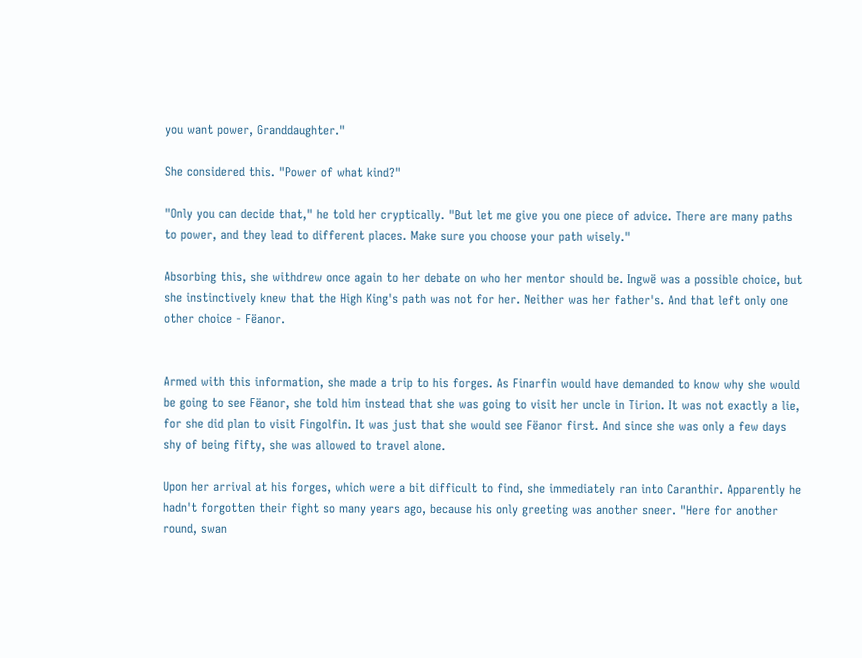you want power, Granddaughter."

She considered this. "Power of what kind?"

"Only you can decide that," he told her cryptically. "But let me give you one piece of advice. There are many paths to power, and they lead to different places. Make sure you choose your path wisely."

Absorbing this, she withdrew once again to her debate on who her mentor should be. Ingwë was a possible choice, but she instinctively knew that the High King's path was not for her. Neither was her father's. And that left only one other choice - Fëanor.


Armed with this information, she made a trip to his forges. As Finarfin would have demanded to know why she would be going to see Fëanor, she told him instead that she was going to visit her uncle in Tirion. It was not exactly a lie, for she did plan to visit Fingolfin. It was just that she would see Fëanor first. And since she was only a few days shy of being fifty, she was allowed to travel alone.

Upon her arrival at his forges, which were a bit difficult to find, she immediately ran into Caranthir. Apparently he hadn't forgotten their fight so many years ago, because his only greeting was another sneer. "Here for another round, swan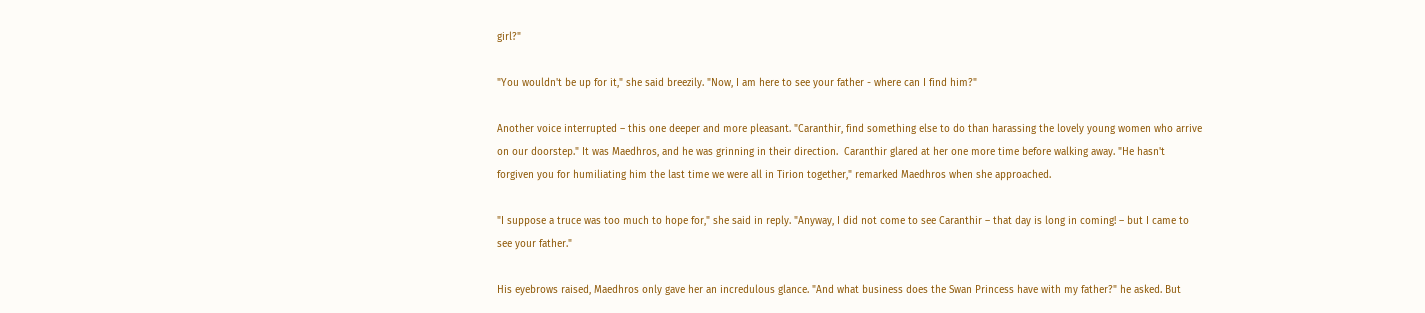girl?"

"You wouldn't be up for it," she said breezily. "Now, I am here to see your father - where can I find him?"

Another voice interrupted – this one deeper and more pleasant. "Caranthir, find something else to do than harassing the lovely young women who arrive on our doorstep." It was Maedhros, and he was grinning in their direction.  Caranthir glared at her one more time before walking away. "He hasn't forgiven you for humiliating him the last time we were all in Tirion together," remarked Maedhros when she approached.

"I suppose a truce was too much to hope for," she said in reply. "Anyway, I did not come to see Caranthir – that day is long in coming! – but I came to see your father."

His eyebrows raised, Maedhros only gave her an incredulous glance. "And what business does the Swan Princess have with my father?" he asked. But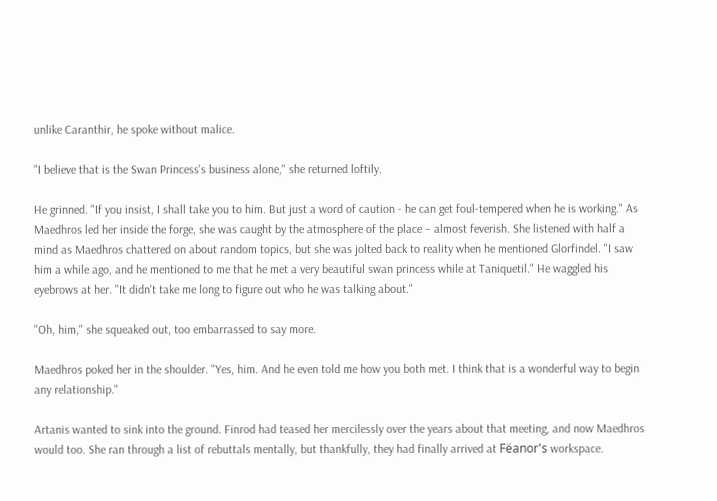unlike Caranthir, he spoke without malice.

"I believe that is the Swan Princess's business alone," she returned loftily.

He grinned. "If you insist, I shall take you to him. But just a word of caution - he can get foul-tempered when he is working." As Maedhros led her inside the forge, she was caught by the atmosphere of the place – almost feverish. She listened with half a mind as Maedhros chattered on about random topics, but she was jolted back to reality when he mentioned Glorfindel. "I saw him a while ago, and he mentioned to me that he met a very beautiful swan princess while at Taniquetil." He waggled his eyebrows at her. "It didn't take me long to figure out who he was talking about."

"Oh, him," she squeaked out, too embarrassed to say more.

Maedhros poked her in the shoulder. "Yes, him. And he even told me how you both met. I think that is a wonderful way to begin any relationship."

Artanis wanted to sink into the ground. Finrod had teased her mercilessly over the years about that meeting, and now Maedhros would too. She ran through a list of rebuttals mentally, but thankfully, they had finally arrived at Fëanor's workspace.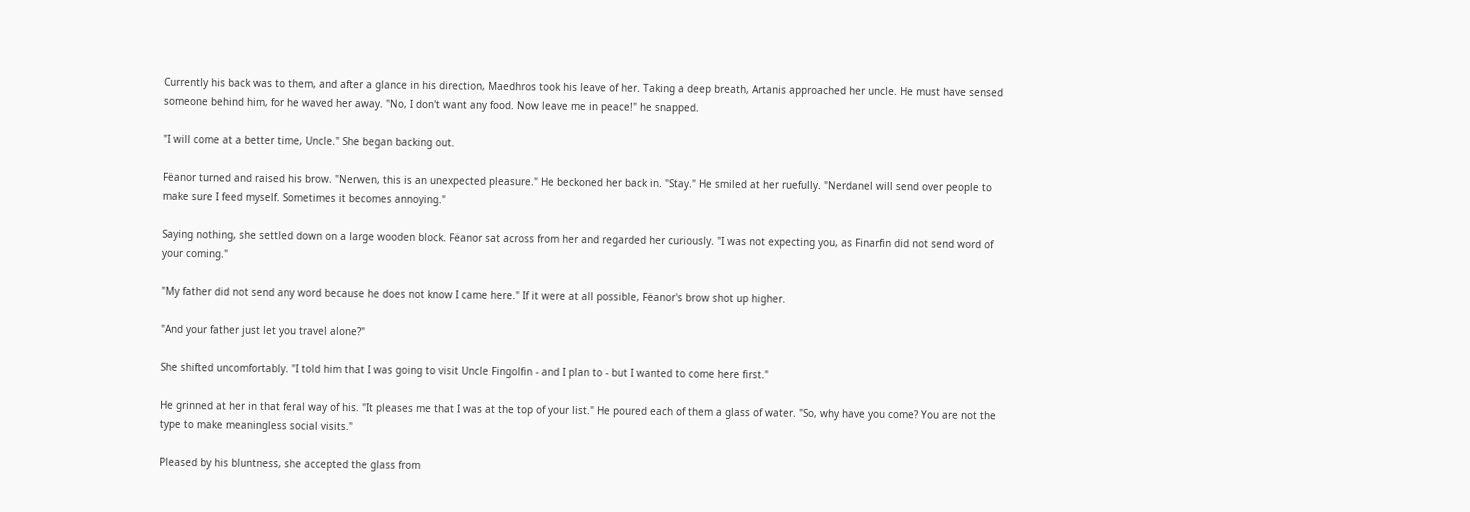Currently his back was to them, and after a glance in his direction, Maedhros took his leave of her. Taking a deep breath, Artanis approached her uncle. He must have sensed someone behind him, for he waved her away. "No, I don't want any food. Now leave me in peace!" he snapped.

"I will come at a better time, Uncle." She began backing out.

Fëanor turned and raised his brow. "Nerwen, this is an unexpected pleasure." He beckoned her back in. "Stay." He smiled at her ruefully. "Nerdanel will send over people to make sure I feed myself. Sometimes it becomes annoying."

Saying nothing, she settled down on a large wooden block. Fëanor sat across from her and regarded her curiously. "I was not expecting you, as Finarfin did not send word of your coming."

"My father did not send any word because he does not know I came here." If it were at all possible, Fëanor's brow shot up higher.

"And your father just let you travel alone?"

She shifted uncomfortably. "I told him that I was going to visit Uncle Fingolfin - and I plan to - but I wanted to come here first."

He grinned at her in that feral way of his. "It pleases me that I was at the top of your list." He poured each of them a glass of water. "So, why have you come? You are not the type to make meaningless social visits."

Pleased by his bluntness, she accepted the glass from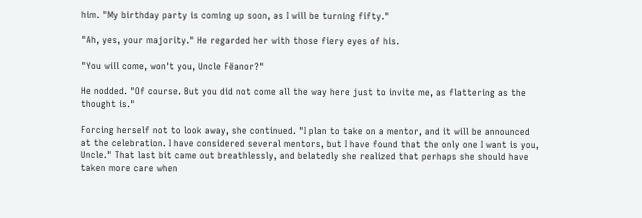him. "My birthday party is coming up soon, as I will be turning fifty."

"Ah, yes, your majority." He regarded her with those fiery eyes of his.

"You will come, won't you, Uncle Fëanor?"

He nodded. "Of course. But you did not come all the way here just to invite me, as flattering as the thought is."

Forcing herself not to look away, she continued. "I plan to take on a mentor, and it will be announced at the celebration. I have considered several mentors, but I have found that the only one I want is you, Uncle." That last bit came out breathlessly, and belatedly she realized that perhaps she should have taken more care when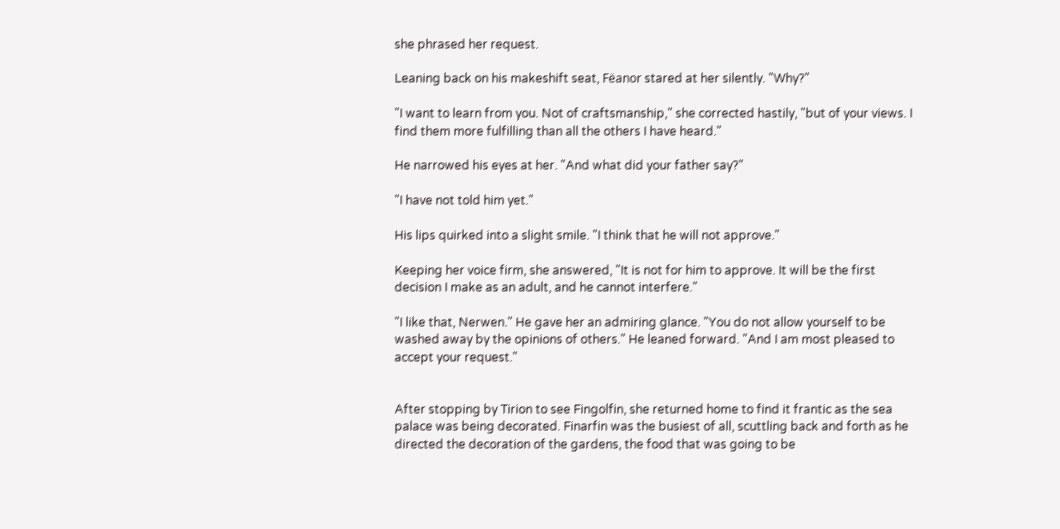she phrased her request.

Leaning back on his makeshift seat, Fëanor stared at her silently. "Why?"

"I want to learn from you. Not of craftsmanship," she corrected hastily, "but of your views. I find them more fulfilling than all the others I have heard."

He narrowed his eyes at her. "And what did your father say?"

"I have not told him yet."

His lips quirked into a slight smile. "I think that he will not approve."

Keeping her voice firm, she answered, "It is not for him to approve. It will be the first decision I make as an adult, and he cannot interfere."

"I like that, Nerwen." He gave her an admiring glance. "You do not allow yourself to be washed away by the opinions of others." He leaned forward. "And I am most pleased to accept your request."


After stopping by Tirion to see Fingolfin, she returned home to find it frantic as the sea palace was being decorated. Finarfin was the busiest of all, scuttling back and forth as he directed the decoration of the gardens, the food that was going to be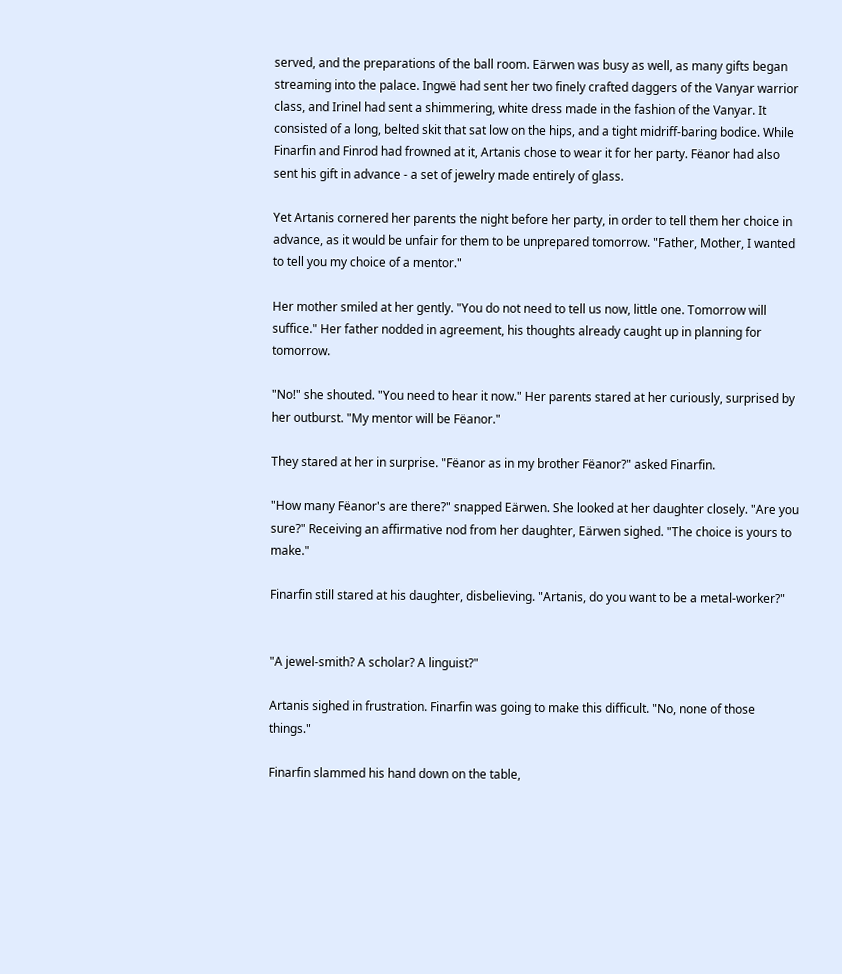served, and the preparations of the ball room. Eärwen was busy as well, as many gifts began streaming into the palace. Ingwë had sent her two finely crafted daggers of the Vanyar warrior class, and Irinel had sent a shimmering, white dress made in the fashion of the Vanyar. It consisted of a long, belted skit that sat low on the hips, and a tight midriff-baring bodice. While Finarfin and Finrod had frowned at it, Artanis chose to wear it for her party. Fëanor had also sent his gift in advance - a set of jewelry made entirely of glass.

Yet Artanis cornered her parents the night before her party, in order to tell them her choice in advance, as it would be unfair for them to be unprepared tomorrow. "Father, Mother, I wanted to tell you my choice of a mentor."

Her mother smiled at her gently. "You do not need to tell us now, little one. Tomorrow will suffice." Her father nodded in agreement, his thoughts already caught up in planning for tomorrow.

"No!" she shouted. "You need to hear it now." Her parents stared at her curiously, surprised by her outburst. "My mentor will be Fëanor."

They stared at her in surprise. "Fëanor as in my brother Fëanor?" asked Finarfin.

"How many Fëanor's are there?" snapped Eärwen. She looked at her daughter closely. "Are you sure?" Receiving an affirmative nod from her daughter, Eärwen sighed. "The choice is yours to make."

Finarfin still stared at his daughter, disbelieving. "Artanis, do you want to be a metal-worker?"


"A jewel-smith? A scholar? A linguist?"

Artanis sighed in frustration. Finarfin was going to make this difficult. "No, none of those things."

Finarfin slammed his hand down on the table,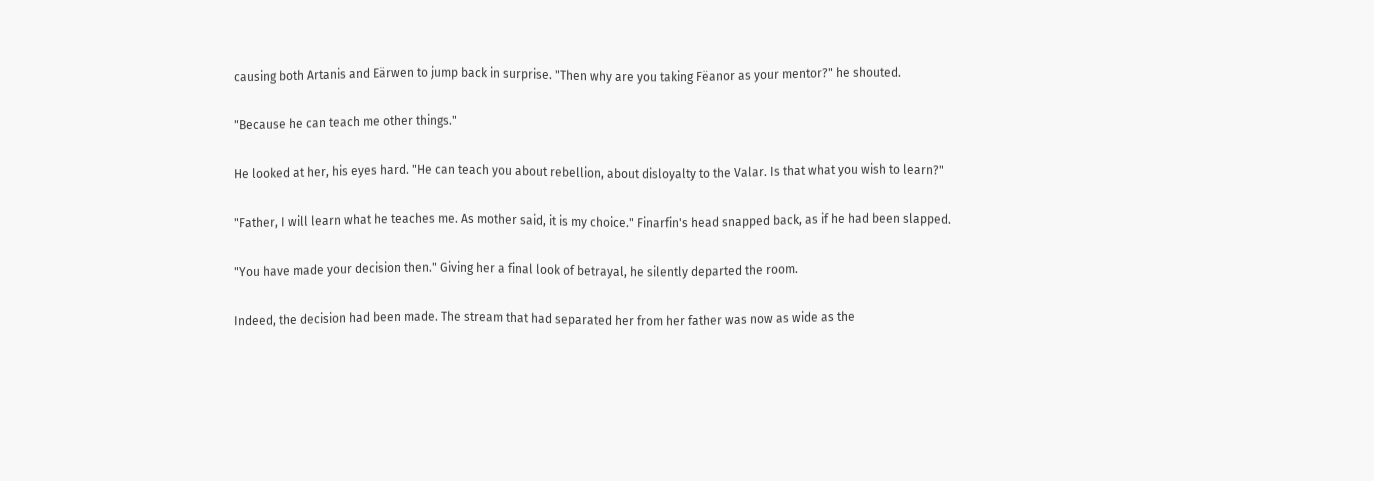causing both Artanis and Eärwen to jump back in surprise. "Then why are you taking Fëanor as your mentor?" he shouted.

"Because he can teach me other things."

He looked at her, his eyes hard. "He can teach you about rebellion, about disloyalty to the Valar. Is that what you wish to learn?"

"Father, I will learn what he teaches me. As mother said, it is my choice." Finarfin's head snapped back, as if he had been slapped.

"You have made your decision then." Giving her a final look of betrayal, he silently departed the room.

Indeed, the decision had been made. The stream that had separated her from her father was now as wide as the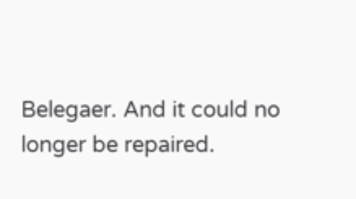Belegaer. And it could no longer be repaired.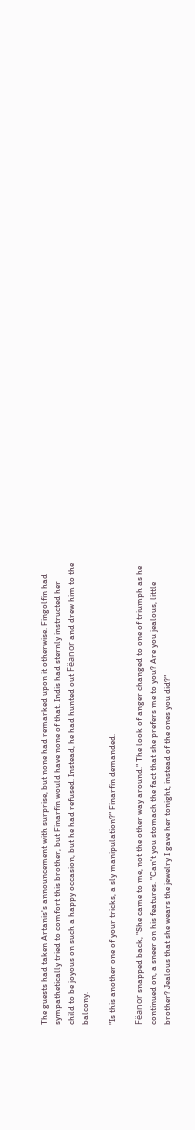The guests had taken Artanis's announcement with surprise, but none had remarked upon it otherwise. Fingolfin had sympathetically tried to comfort this brother, but Finarfin would have none of that. Indis had sternly instructed her child to be joyous on such a happy occasion, but he had refused. Instead, he had hunted out Fëanor and drew him to the balcony.

"Is this another one of your tricks, a sly manipulation?" Finarfin demanded.

Fëanor snapped back, "She came to me, not the other way around." The look of anger changed to one of triumph as he continued on, a sneer on his features. "Can't you stomach the fact that she prefers me to you? Are you jealous, little brother? Jealous that she wears the jewelry I gave her tonight, instead of the ones you did?"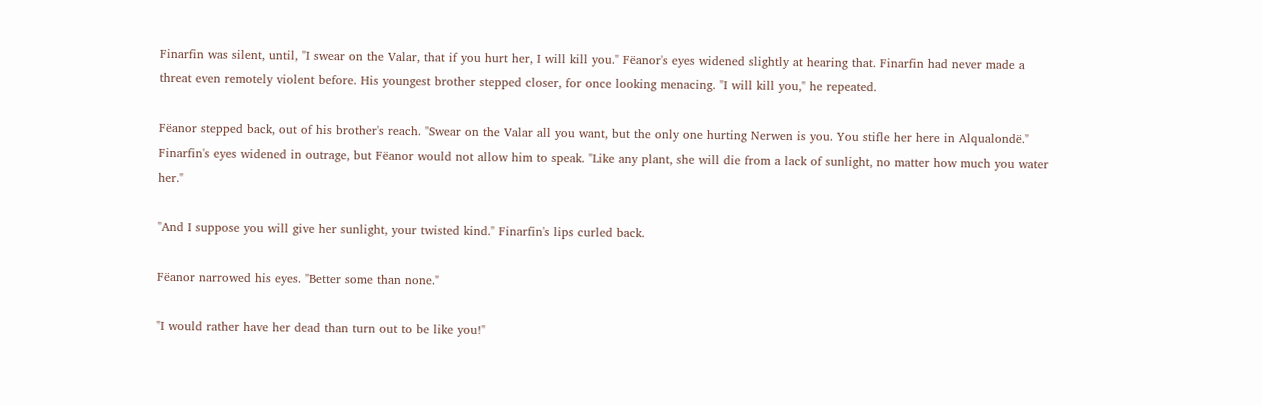Finarfin was silent, until, "I swear on the Valar, that if you hurt her, I will kill you." Fëanor's eyes widened slightly at hearing that. Finarfin had never made a threat even remotely violent before. His youngest brother stepped closer, for once looking menacing. "I will kill you," he repeated.

Fëanor stepped back, out of his brother's reach. "Swear on the Valar all you want, but the only one hurting Nerwen is you. You stifle her here in Alqualondë." Finarfin's eyes widened in outrage, but Fëanor would not allow him to speak. "Like any plant, she will die from a lack of sunlight, no matter how much you water her."

"And I suppose you will give her sunlight, your twisted kind." Finarfin's lips curled back.

Fëanor narrowed his eyes. "Better some than none."

"I would rather have her dead than turn out to be like you!"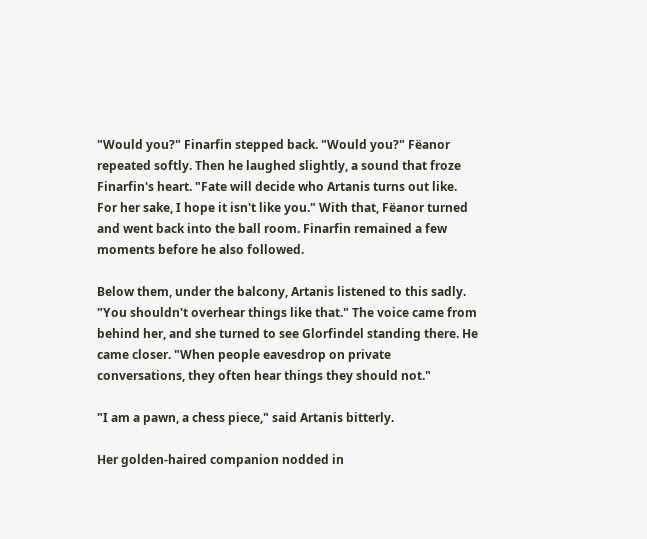"Would you?" Finarfin stepped back. "Would you?" Fëanor repeated softly. Then he laughed slightly, a sound that froze Finarfin's heart. "Fate will decide who Artanis turns out like. For her sake, I hope it isn't like you." With that, Fëanor turned and went back into the ball room. Finarfin remained a few moments before he also followed.

Below them, under the balcony, Artanis listened to this sadly. "You shouldn't overhear things like that." The voice came from behind her, and she turned to see Glorfindel standing there. He came closer. "When people eavesdrop on private conversations, they often hear things they should not."

"I am a pawn, a chess piece," said Artanis bitterly.

Her golden-haired companion nodded in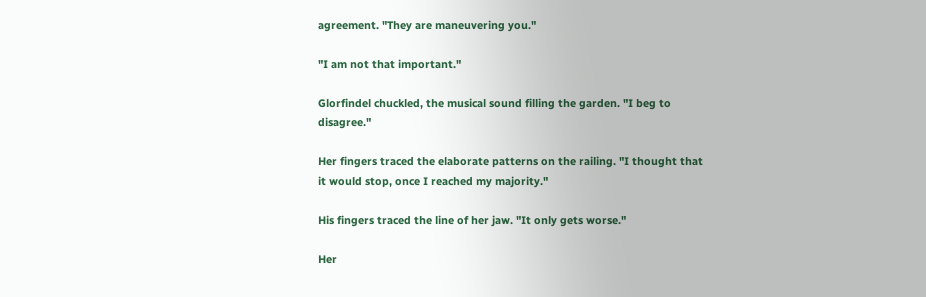agreement. "They are maneuvering you."

"I am not that important."

Glorfindel chuckled, the musical sound filling the garden. "I beg to disagree."

Her fingers traced the elaborate patterns on the railing. "I thought that it would stop, once I reached my majority."

His fingers traced the line of her jaw. "It only gets worse."

Her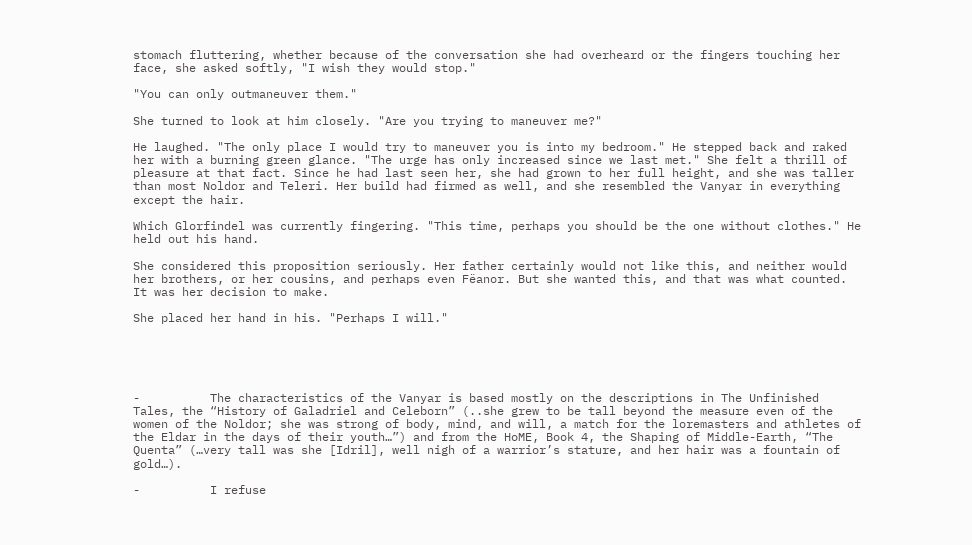stomach fluttering, whether because of the conversation she had overheard or the fingers touching her face, she asked softly, "I wish they would stop."

"You can only outmaneuver them."

She turned to look at him closely. "Are you trying to maneuver me?"

He laughed. "The only place I would try to maneuver you is into my bedroom." He stepped back and raked her with a burning green glance. "The urge has only increased since we last met." She felt a thrill of pleasure at that fact. Since he had last seen her, she had grown to her full height, and she was taller than most Noldor and Teleri. Her build had firmed as well, and she resembled the Vanyar in everything except the hair.

Which Glorfindel was currently fingering. "This time, perhaps you should be the one without clothes." He held out his hand.

She considered this proposition seriously. Her father certainly would not like this, and neither would her brothers, or her cousins, and perhaps even Fëanor. But she wanted this, and that was what counted. It was her decision to make.

She placed her hand in his. "Perhaps I will."





-          The characteristics of the Vanyar is based mostly on the descriptions in The Unfinished Tales, the “History of Galadriel and Celeborn” (..she grew to be tall beyond the measure even of the women of the Noldor; she was strong of body, mind, and will, a match for the loremasters and athletes of the Eldar in the days of their youth…”) and from the HoME, Book 4, the Shaping of Middle-Earth, “The Quenta” (…very tall was she [Idril], well nigh of a warrior’s stature, and her hair was a fountain of gold…).

-          I refuse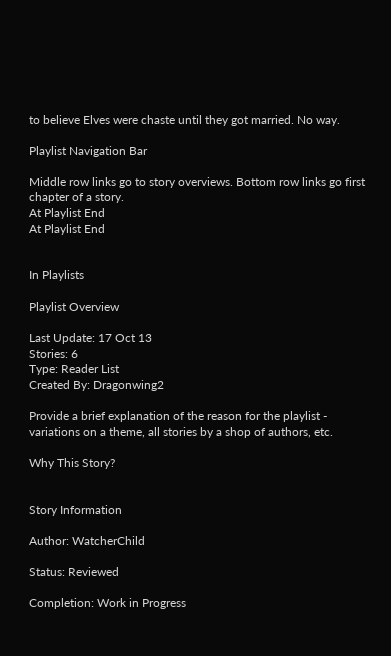to believe Elves were chaste until they got married. No way.

Playlist Navigation Bar

Middle row links go to story overviews. Bottom row links go first chapter of a story.
At Playlist End
At Playlist End


In Playlists

Playlist Overview

Last Update: 17 Oct 13
Stories: 6
Type: Reader List
Created By: Dragonwing2

Provide a brief explanation of the reason for the playlist - variations on a theme, all stories by a shop of authors, etc.

Why This Story?


Story Information

Author: WatcherChild

Status: Reviewed

Completion: Work in Progress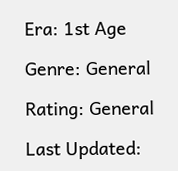Era: 1st Age

Genre: General

Rating: General

Last Updated: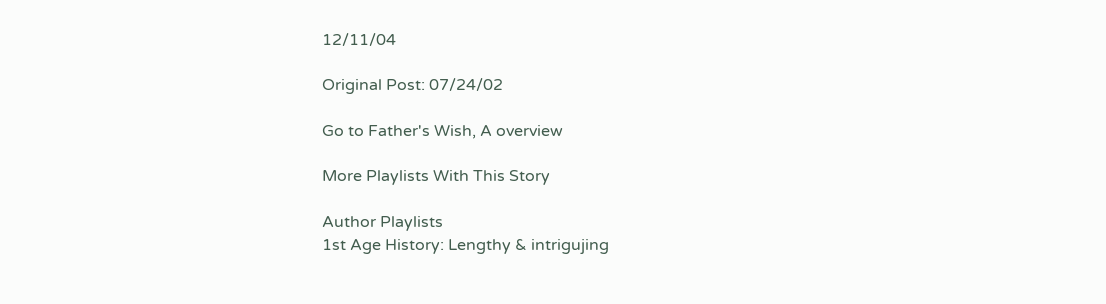12/11/04

Original Post: 07/24/02

Go to Father's Wish, A overview

More Playlists With This Story

Author Playlists
1st Age History: Lengthy & intrigujing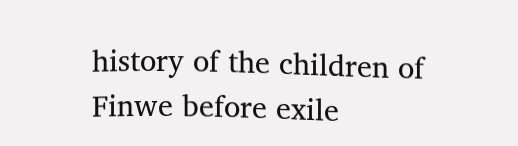history of the children of Finwe before exile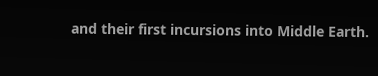and their first incursions into Middle Earth.